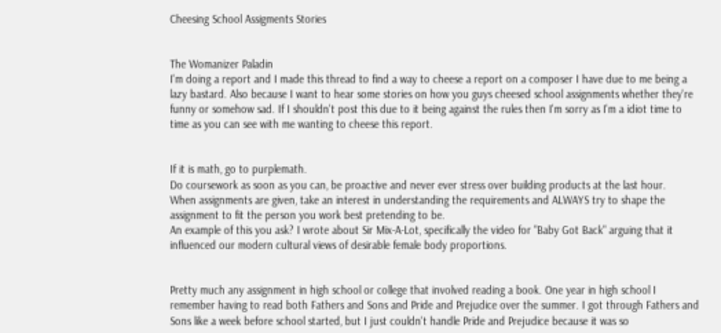Cheesing School Assigments Stories


The Womanizer Paladin
I'm doing a report and I made this thread to find a way to cheese a report on a composer I have due to me being a lazy bastard. Also because I want to hear some stories on how you guys cheesed school assignments whether they're funny or somehow sad. If I shouldn't post this due to it being against the rules then I'm sorry as I'm a idiot time to time as you can see with me wanting to cheese this report.


If it is math, go to purplemath.
Do coursework as soon as you can, be proactive and never ever stress over building products at the last hour.
When assignments are given, take an interest in understanding the requirements and ALWAYS try to shape the assignment to fit the person you work best pretending to be.
An example of this you ask? I wrote about Sir Mix-A-Lot, specifically the video for "Baby Got Back" arguing that it influenced our modern cultural views of desirable female body proportions.


Pretty much any assignment in high school or college that involved reading a book. One year in high school I remember having to read both Fathers and Sons and Pride and Prejudice over the summer. I got through Fathers and Sons like a week before school started, but I just couldn't handle Pride and Prejudice because it was so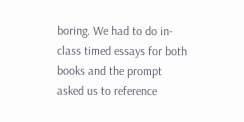boring. We had to do in-class timed essays for both books and the prompt asked us to reference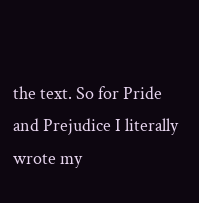the text. So for Pride and Prejudice I literally wrote my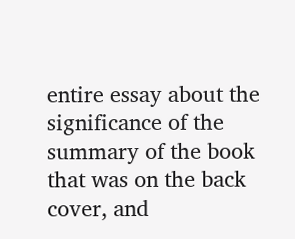entire essay about the significance of the summary of the book that was on the back cover, and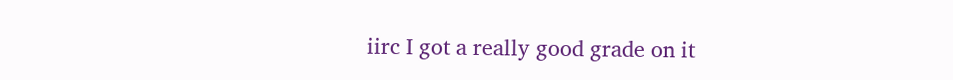iirc I got a really good grade on it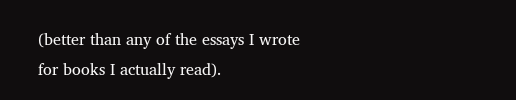(better than any of the essays I wrote for books I actually read).